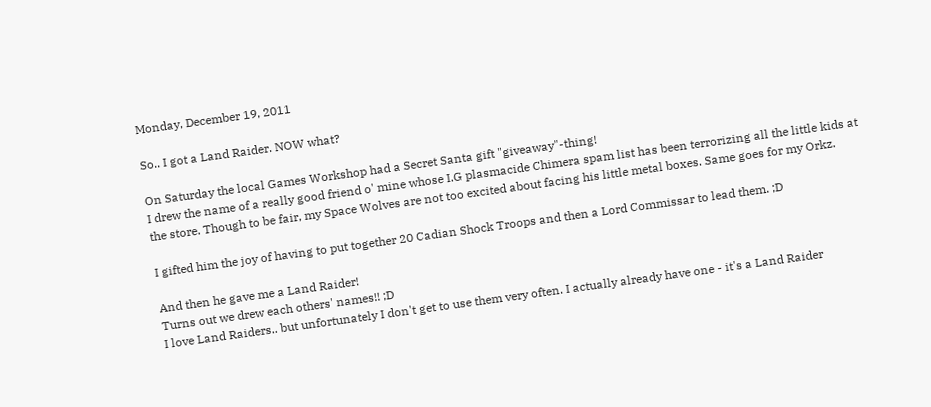Monday, December 19, 2011

So.. I got a Land Raider. NOW what?

On Saturday the local Games Workshop had a Secret Santa gift "giveaway"-thing!
I drew the name of a really good friend o' mine whose I.G plasmacide Chimera spam list has been terrorizing all the little kids at the store. Though to be fair, my Space Wolves are not too excited about facing his little metal boxes. Same goes for my Orkz.

I gifted him the joy of having to put together 20 Cadian Shock Troops and then a Lord Commissar to lead them. ;D

And then he gave me a Land Raider!
Turns out we drew each others' names!! ;D
I love Land Raiders.. but unfortunately I don't get to use them very often. I actually already have one - it's a Land Raider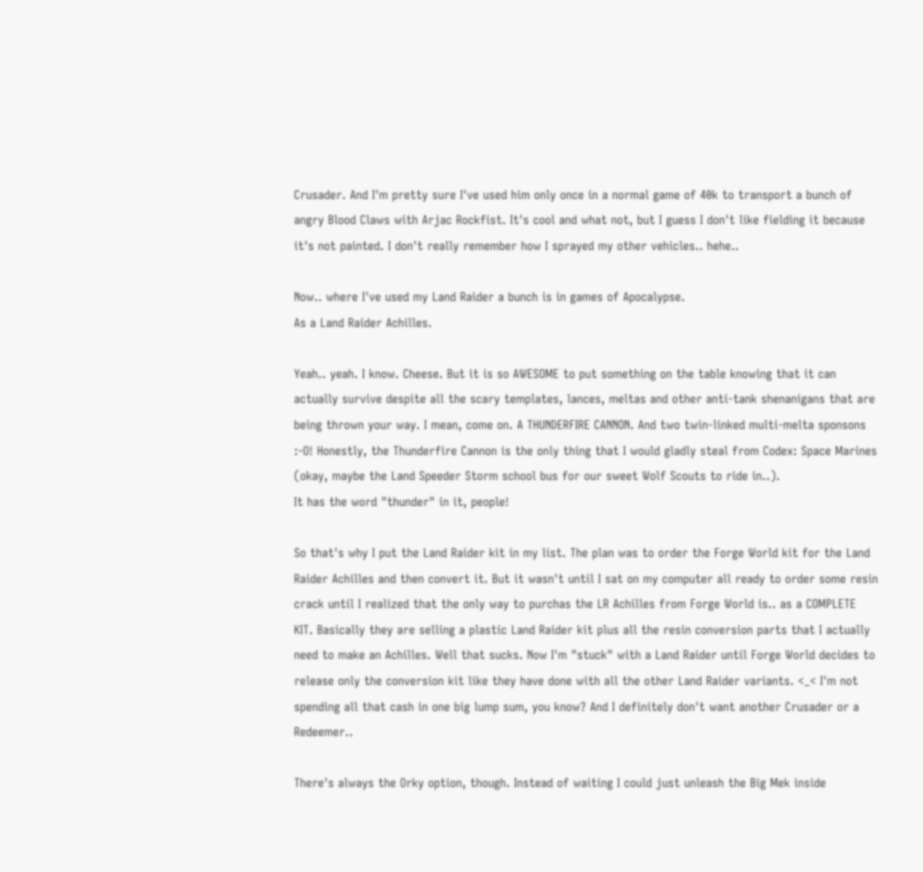Crusader. And I'm pretty sure I've used him only once in a normal game of 40k to transport a bunch of angry Blood Claws with Arjac Rockfist. It's cool and what not, but I guess I don't like fielding it because it's not painted. I don't really remember how I sprayed my other vehicles.. hehe..

Now.. where I've used my Land Raider a bunch is in games of Apocalypse.
As a Land Raider Achilles.

Yeah.. yeah. I know. Cheese. But it is so AWESOME to put something on the table knowing that it can actually survive despite all the scary templates, lances, meltas and other anti-tank shenanigans that are being thrown your way. I mean, come on. A THUNDERFIRE CANNON. And two twin-linked multi-melta sponsons :-O! Honestly, the Thunderfire Cannon is the only thing that I would gladly steal from Codex: Space Marines (okay, maybe the Land Speeder Storm school bus for our sweet Wolf Scouts to ride in..).
It has the word "thunder" in it, people!

So that's why I put the Land Raider kit in my list. The plan was to order the Forge World kit for the Land Raider Achilles and then convert it. But it wasn't until I sat on my computer all ready to order some resin crack until I realized that the only way to purchas the LR Achilles from Forge World is.. as a COMPLETE KIT. Basically they are selling a plastic Land Raider kit plus all the resin conversion parts that I actually need to make an Achilles. Well that sucks. Now I'm "stuck" with a Land Raider until Forge World decides to release only the conversion kit like they have done with all the other Land Raider variants. <_< I'm not spending all that cash in one big lump sum, you know? And I definitely don't want another Crusader or a Redeemer..

There's always the Orky option, though. Instead of waiting I could just unleash the Big Mek inside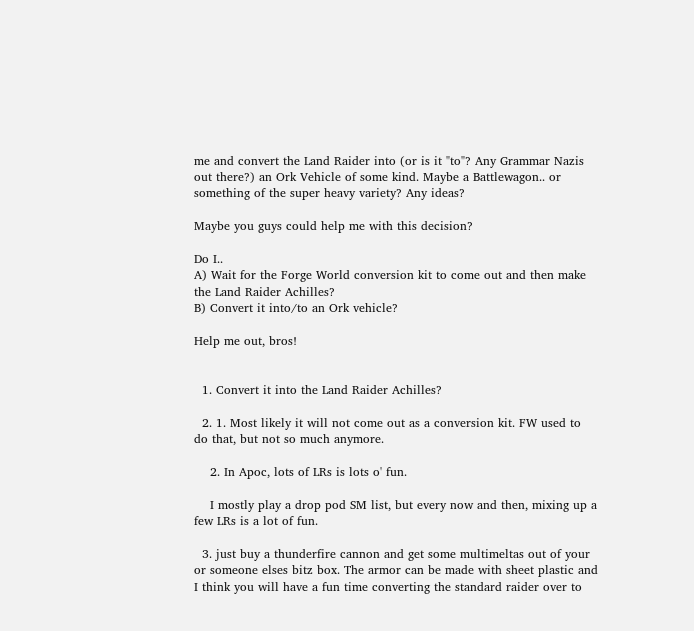me and convert the Land Raider into (or is it "to"? Any Grammar Nazis out there?) an Ork Vehicle of some kind. Maybe a Battlewagon.. or something of the super heavy variety? Any ideas?

Maybe you guys could help me with this decision?

Do I..
A) Wait for the Forge World conversion kit to come out and then make the Land Raider Achilles?
B) Convert it into/to an Ork vehicle?

Help me out, bros!


  1. Convert it into the Land Raider Achilles?

  2. 1. Most likely it will not come out as a conversion kit. FW used to do that, but not so much anymore.

    2. In Apoc, lots of LRs is lots o' fun.

    I mostly play a drop pod SM list, but every now and then, mixing up a few LRs is a lot of fun.

  3. just buy a thunderfire cannon and get some multimeltas out of your or someone elses bitz box. The armor can be made with sheet plastic and I think you will have a fun time converting the standard raider over to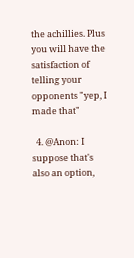the achillies. Plus you will have the satisfaction of telling your opponents "yep, I made that"

  4. @Anon: I suppose that's also an option,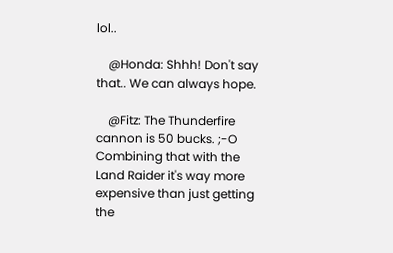lol..

    @Honda: Shhh! Don't say that.. We can always hope.

    @Fitz: The Thunderfire cannon is 50 bucks. ;-O Combining that with the Land Raider it's way more expensive than just getting the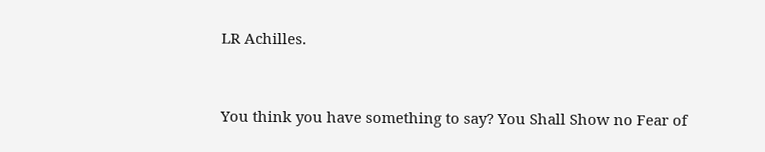LR Achilles.


You think you have something to say? You Shall Show no Fear of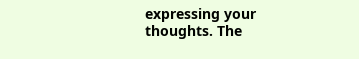expressing your thoughts. The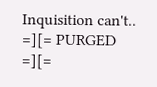Inquisition can't.. =][= PURGED =][=